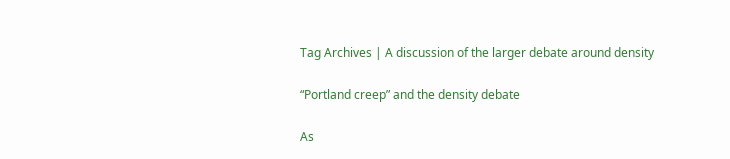Tag Archives | A discussion of the larger debate around density

“Portland creep” and the density debate

As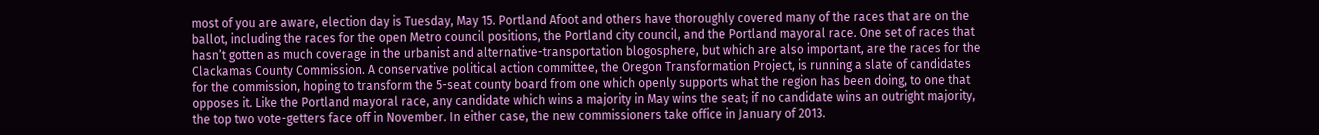most of you are aware, election day is Tuesday, May 15. Portland Afoot and others have thoroughly covered many of the races that are on the ballot, including the races for the open Metro council positions, the Portland city council, and the Portland mayoral race. One set of races that hasn’t gotten as much coverage in the urbanist and alternative-transportation blogosphere, but which are also important, are the races for the Clackamas County Commission. A conservative political action committee, the Oregon Transformation Project, is running a slate of candidates for the commission, hoping to transform the 5-seat county board from one which openly supports what the region has been doing, to one that opposes it. Like the Portland mayoral race, any candidate which wins a majority in May wins the seat; if no candidate wins an outright majority, the top two vote-getters face off in November. In either case, the new commissioners take office in January of 2013.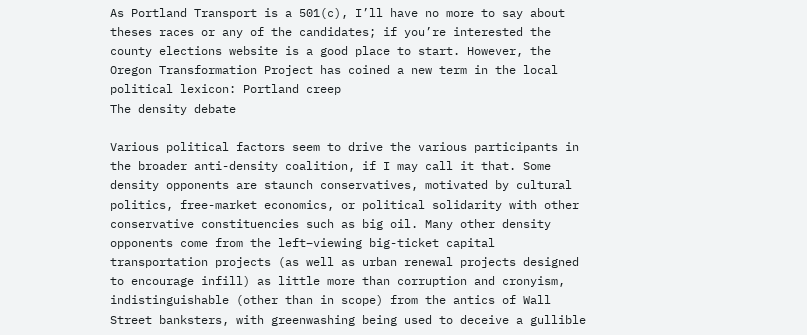As Portland Transport is a 501(c), I’ll have no more to say about theses races or any of the candidates; if you’re interested the county elections website is a good place to start. However, the Oregon Transformation Project has coined a new term in the local political lexicon: Portland creep
The density debate

Various political factors seem to drive the various participants in the broader anti-density coalition, if I may call it that. Some density opponents are staunch conservatives, motivated by cultural politics, free-market economics, or political solidarity with other conservative constituencies such as big oil. Many other density opponents come from the left–viewing big-ticket capital transportation projects (as well as urban renewal projects designed to encourage infill) as little more than corruption and cronyism, indistinguishable (other than in scope) from the antics of Wall Street banksters, with greenwashing being used to deceive a gullible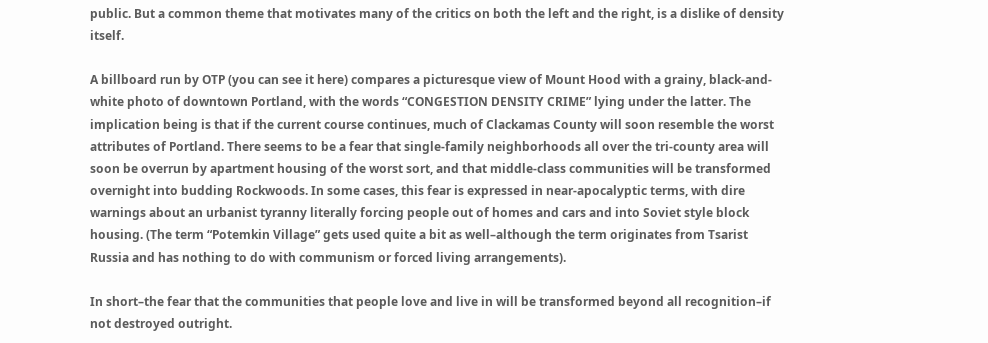public. But a common theme that motivates many of the critics on both the left and the right, is a dislike of density itself.

A billboard run by OTP (you can see it here) compares a picturesque view of Mount Hood with a grainy, black-and-white photo of downtown Portland, with the words “CONGESTION DENSITY CRIME” lying under the latter. The implication being is that if the current course continues, much of Clackamas County will soon resemble the worst attributes of Portland. There seems to be a fear that single-family neighborhoods all over the tri-county area will soon be overrun by apartment housing of the worst sort, and that middle-class communities will be transformed overnight into budding Rockwoods. In some cases, this fear is expressed in near-apocalyptic terms, with dire warnings about an urbanist tyranny literally forcing people out of homes and cars and into Soviet style block housing. (The term “Potemkin Village” gets used quite a bit as well–although the term originates from Tsarist Russia and has nothing to do with communism or forced living arrangements).

In short–the fear that the communities that people love and live in will be transformed beyond all recognition–if not destroyed outright.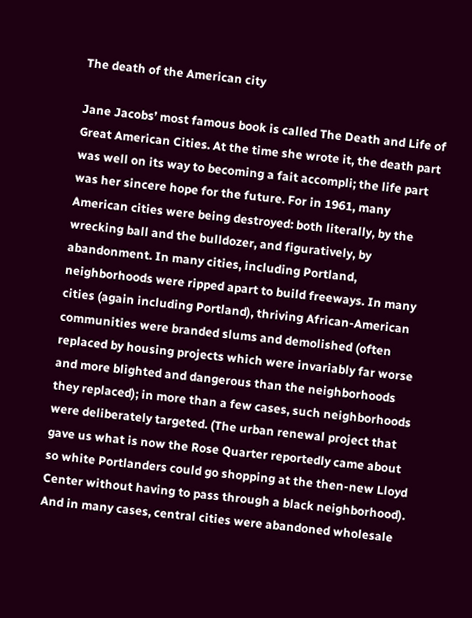The death of the American city

Jane Jacobs’ most famous book is called The Death and Life of Great American Cities. At the time she wrote it, the death part was well on its way to becoming a fait accompli; the life part was her sincere hope for the future. For in 1961, many American cities were being destroyed: both literally, by the wrecking ball and the bulldozer, and figuratively, by abandonment. In many cities, including Portland, neighborhoods were ripped apart to build freeways. In many cities (again including Portland), thriving African-American communities were branded slums and demolished (often replaced by housing projects which were invariably far worse and more blighted and dangerous than the neighborhoods they replaced); in more than a few cases, such neighborhoods were deliberately targeted. (The urban renewal project that gave us what is now the Rose Quarter reportedly came about so white Portlanders could go shopping at the then-new Lloyd Center without having to pass through a black neighborhood). And in many cases, central cities were abandoned wholesale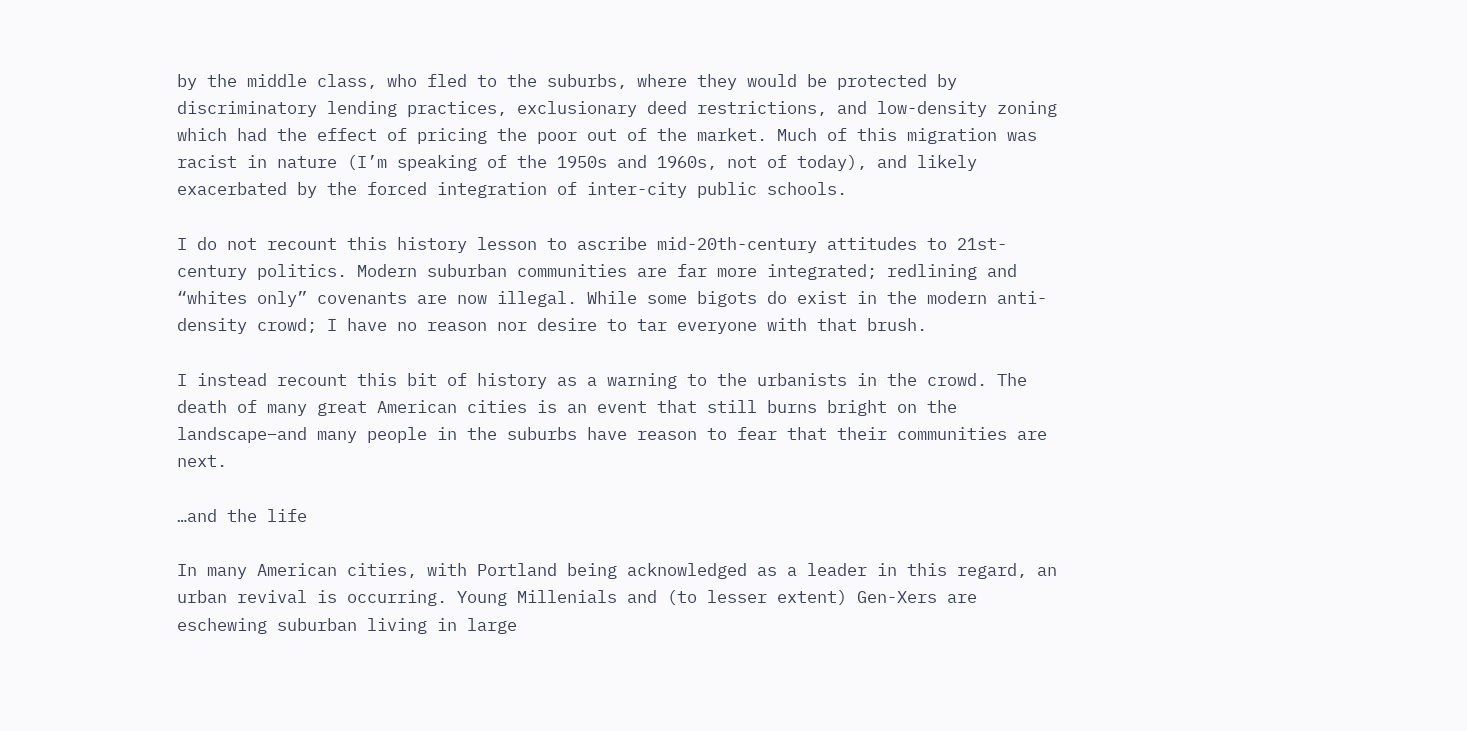by the middle class, who fled to the suburbs, where they would be protected by discriminatory lending practices, exclusionary deed restrictions, and low-density zoning which had the effect of pricing the poor out of the market. Much of this migration was racist in nature (I’m speaking of the 1950s and 1960s, not of today), and likely exacerbated by the forced integration of inter-city public schools.

I do not recount this history lesson to ascribe mid-20th-century attitudes to 21st-century politics. Modern suburban communities are far more integrated; redlining and “whites only” covenants are now illegal. While some bigots do exist in the modern anti-density crowd; I have no reason nor desire to tar everyone with that brush.

I instead recount this bit of history as a warning to the urbanists in the crowd. The death of many great American cities is an event that still burns bright on the landscape–and many people in the suburbs have reason to fear that their communities are next.

…and the life

In many American cities, with Portland being acknowledged as a leader in this regard, an urban revival is occurring. Young Millenials and (to lesser extent) Gen-Xers are eschewing suburban living in large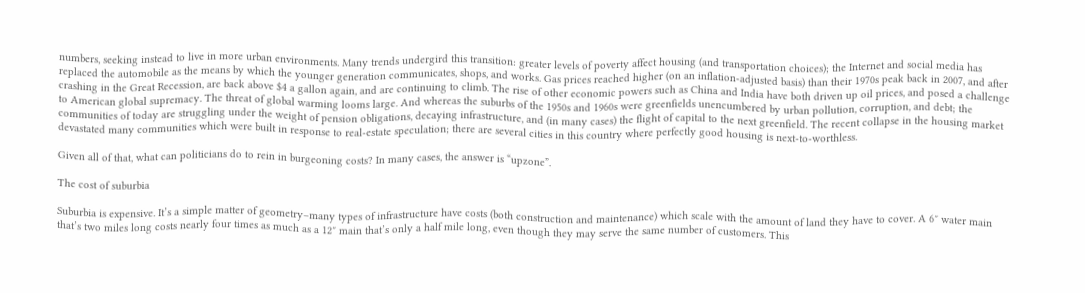numbers, seeking instead to live in more urban environments. Many trends undergird this transition: greater levels of poverty affect housing (and transportation choices); the Internet and social media has replaced the automobile as the means by which the younger generation communicates, shops, and works. Gas prices reached higher (on an inflation-adjusted basis) than their 1970s peak back in 2007, and after crashing in the Great Recession, are back above $4 a gallon again, and are continuing to climb. The rise of other economic powers such as China and India have both driven up oil prices, and posed a challenge to American global supremacy. The threat of global warming looms large. And whereas the suburbs of the 1950s and 1960s were greenfields unencumbered by urban pollution, corruption, and debt; the communities of today are struggling under the weight of pension obligations, decaying infrastructure, and (in many cases) the flight of capital to the next greenfield. The recent collapse in the housing market devastated many communities which were built in response to real-estate speculation; there are several cities in this country where perfectly good housing is next-to-worthless.

Given all of that, what can politicians do to rein in burgeoning costs? In many cases, the answer is “upzone”.

The cost of suburbia

Suburbia is expensive. It’s a simple matter of geometry–many types of infrastructure have costs (both construction and maintenance) which scale with the amount of land they have to cover. A 6″ water main that’s two miles long costs nearly four times as much as a 12″ main that’s only a half mile long, even though they may serve the same number of customers. This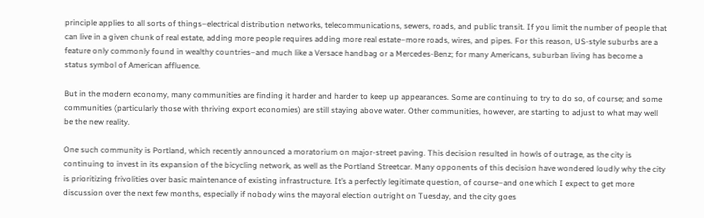principle applies to all sorts of things–electrical distribution networks, telecommunications, sewers, roads, and public transit. If you limit the number of people that can live in a given chunk of real estate, adding more people requires adding more real estate–more roads, wires, and pipes. For this reason, US-style suburbs are a feature only commonly found in wealthy countries–and much like a Versace handbag or a Mercedes-Benz; for many Americans, suburban living has become a status symbol of American affluence.

But in the modern economy, many communities are finding it harder and harder to keep up appearances. Some are continuing to try to do so, of course; and some communities (particularly those with thriving export economies) are still staying above water. Other communities, however, are starting to adjust to what may well be the new reality.

One such community is Portland, which recently announced a moratorium on major-street paving. This decision resulted in howls of outrage, as the city is continuing to invest in its expansion of the bicycling network, as well as the Portland Streetcar. Many opponents of this decision have wondered loudly why the city is prioritizing frivolities over basic maintenance of existing infrastructure. It’s a perfectly legitimate question, of course–and one which I expect to get more discussion over the next few months, especially if nobody wins the mayoral election outright on Tuesday, and the city goes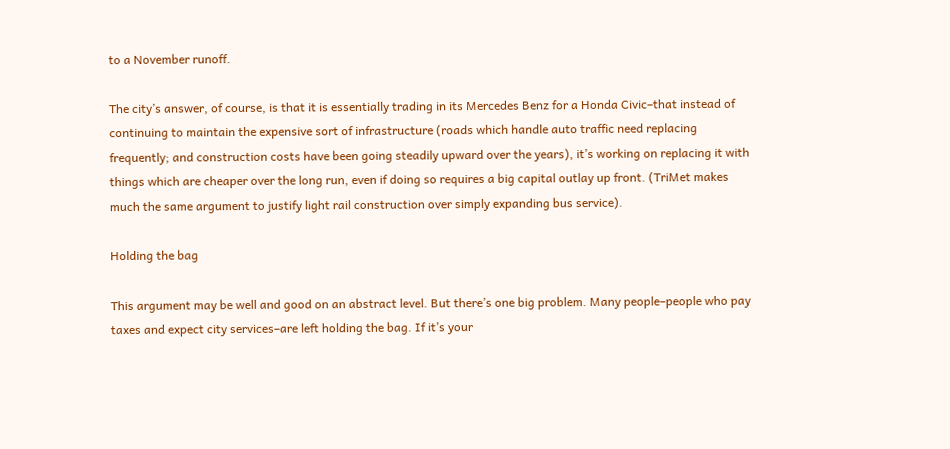to a November runoff.

The city’s answer, of course, is that it is essentially trading in its Mercedes Benz for a Honda Civic–that instead of continuing to maintain the expensive sort of infrastructure (roads which handle auto traffic need replacing frequently; and construction costs have been going steadily upward over the years), it’s working on replacing it with things which are cheaper over the long run, even if doing so requires a big capital outlay up front. (TriMet makes much the same argument to justify light rail construction over simply expanding bus service).

Holding the bag

This argument may be well and good on an abstract level. But there’s one big problem. Many people–people who pay taxes and expect city services–are left holding the bag. If it’s your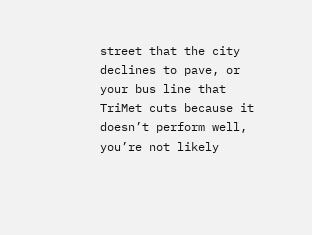street that the city declines to pave, or your bus line that TriMet cuts because it doesn’t perform well, you’re not likely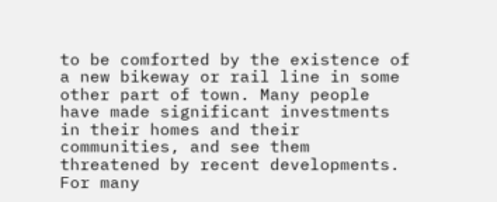to be comforted by the existence of a new bikeway or rail line in some other part of town. Many people have made significant investments in their homes and their communities, and see them threatened by recent developments. For many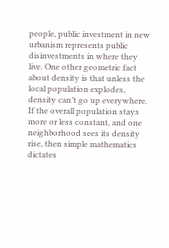people, public investment in new urbanism represents public disinvestments in where they live. One other geometric fact about density is that unless the local population explodes, density can’t go up everywhere. If the overall population stays more or less constant, and one neighborhood sees its density rise, then simple mathematics dictates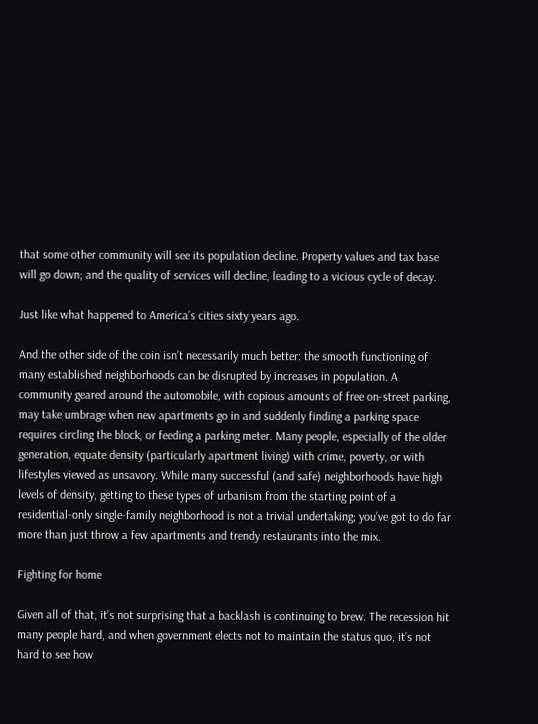that some other community will see its population decline. Property values and tax base will go down; and the quality of services will decline, leading to a vicious cycle of decay.

Just like what happened to America’s cities sixty years ago.

And the other side of the coin isn’t necessarily much better: the smooth functioning of many established neighborhoods can be disrupted by increases in population. A community geared around the automobile, with copious amounts of free on-street parking, may take umbrage when new apartments go in and suddenly finding a parking space requires circling the block, or feeding a parking meter. Many people, especially of the older generation, equate density (particularly apartment living) with crime, poverty, or with lifestyles viewed as unsavory. While many successful (and safe) neighborhoods have high levels of density, getting to these types of urbanism from the starting point of a residential-only single-family neighborhood is not a trivial undertaking; you’ve got to do far more than just throw a few apartments and trendy restaurants into the mix.

Fighting for home

Given all of that, it’s not surprising that a backlash is continuing to brew. The recession hit many people hard, and when government elects not to maintain the status quo, it’s not hard to see how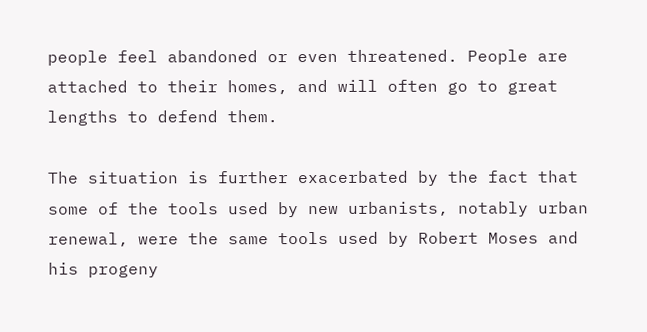people feel abandoned or even threatened. People are attached to their homes, and will often go to great lengths to defend them.

The situation is further exacerbated by the fact that some of the tools used by new urbanists, notably urban renewal, were the same tools used by Robert Moses and his progeny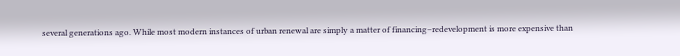several generations ago. While most modern instances of urban renewal are simply a matter of financing–redevelopment is more expensive than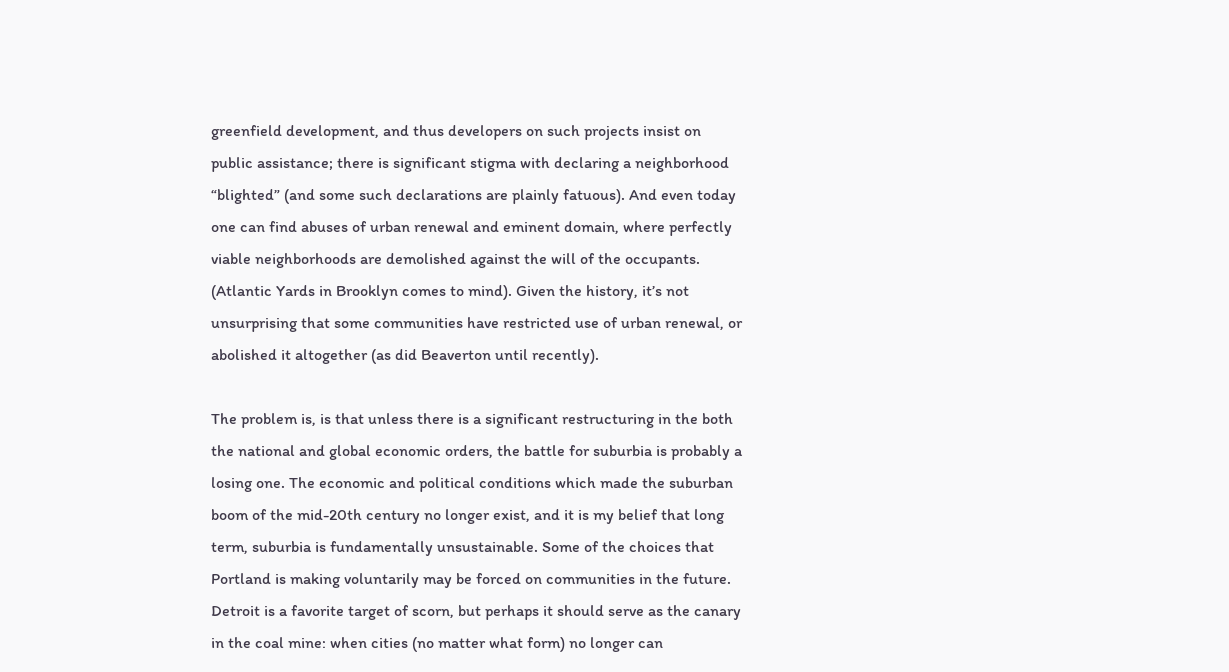greenfield development, and thus developers on such projects insist on public assistance; there is significant stigma with declaring a neighborhood “blighted” (and some such declarations are plainly fatuous). And even today one can find abuses of urban renewal and eminent domain, where perfectly viable neighborhoods are demolished against the will of the occupants. (Atlantic Yards in Brooklyn comes to mind). Given the history, it’s not unsurprising that some communities have restricted use of urban renewal, or abolished it altogether (as did Beaverton until recently).

The problem is, is that unless there is a significant restructuring in the both the national and global economic orders, the battle for suburbia is probably a losing one. The economic and political conditions which made the suburban boom of the mid-20th century no longer exist, and it is my belief that long term, suburbia is fundamentally unsustainable. Some of the choices that Portland is making voluntarily may be forced on communities in the future. Detroit is a favorite target of scorn, but perhaps it should serve as the canary in the coal mine: when cities (no matter what form) no longer can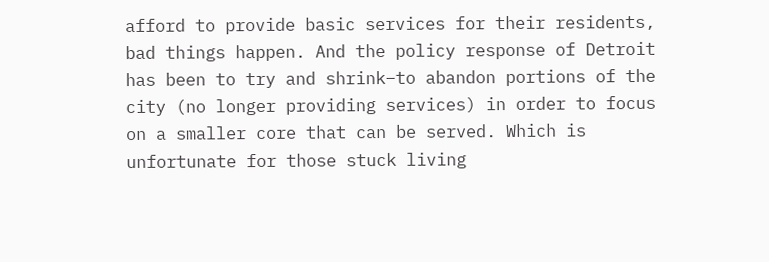afford to provide basic services for their residents, bad things happen. And the policy response of Detroit has been to try and shrink–to abandon portions of the city (no longer providing services) in order to focus on a smaller core that can be served. Which is unfortunate for those stuck living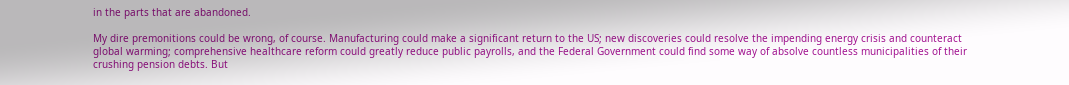in the parts that are abandoned.

My dire premonitions could be wrong, of course. Manufacturing could make a significant return to the US; new discoveries could resolve the impending energy crisis and counteract global warming; comprehensive healthcare reform could greatly reduce public payrolls, and the Federal Government could find some way of absolve countless municipalities of their crushing pension debts. But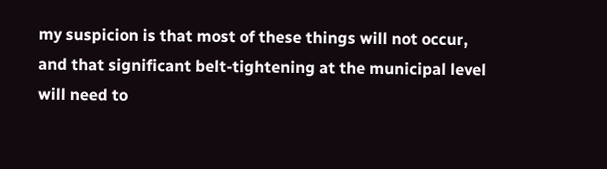my suspicion is that most of these things will not occur, and that significant belt-tightening at the municipal level will need to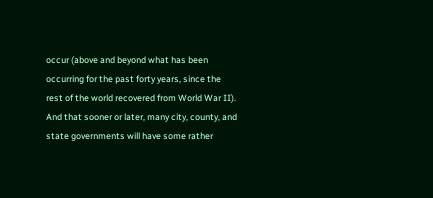occur (above and beyond what has been occurring for the past forty years, since the rest of the world recovered from World War II). And that sooner or later, many city, county, and state governments will have some rather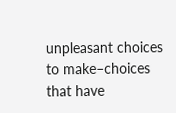unpleasant choices to make–choices that have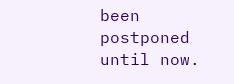been postponed until now.